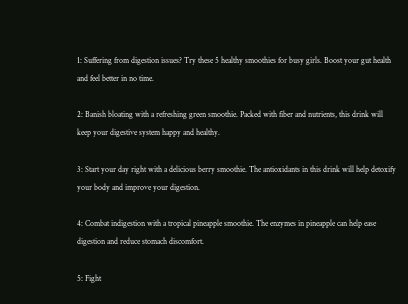1: Suffering from digestion issues? Try these 5 healthy smoothies for busy girls. Boost your gut health and feel better in no time.

2: Banish bloating with a refreshing green smoothie. Packed with fiber and nutrients, this drink will keep your digestive system happy and healthy.

3: Start your day right with a delicious berry smoothie. The antioxidants in this drink will help detoxify your body and improve your digestion.

4: Combat indigestion with a tropical pineapple smoothie. The enzymes in pineapple can help ease digestion and reduce stomach discomfort.

5: Fight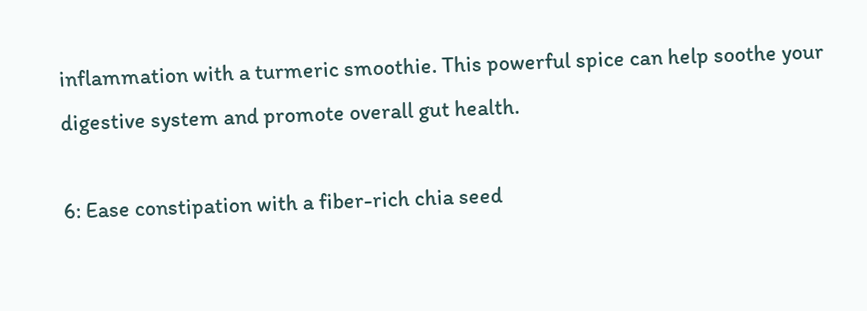inflammation with a turmeric smoothie. This powerful spice can help soothe your digestive system and promote overall gut health.

6: Ease constipation with a fiber-rich chia seed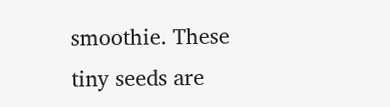smoothie. These tiny seeds are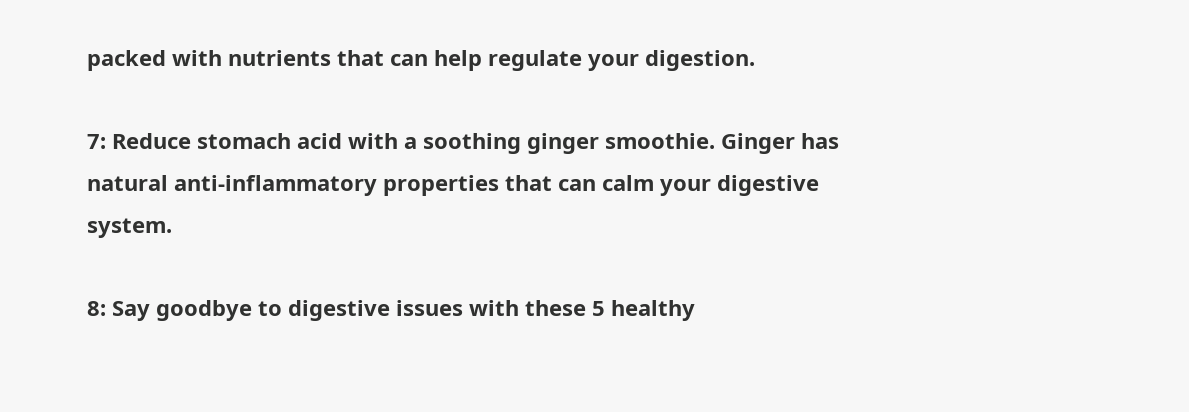packed with nutrients that can help regulate your digestion.

7: Reduce stomach acid with a soothing ginger smoothie. Ginger has natural anti-inflammatory properties that can calm your digestive system.

8: Say goodbye to digestive issues with these 5 healthy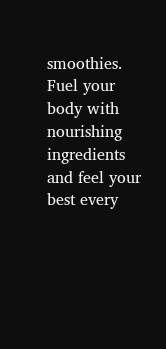smoothies. Fuel your body with nourishing ingredients and feel your best every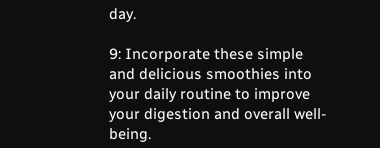day.

9: Incorporate these simple and delicious smoothies into your daily routine to improve your digestion and overall well-being.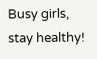Busy girls, stay healthy!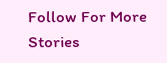Follow For More  Stories